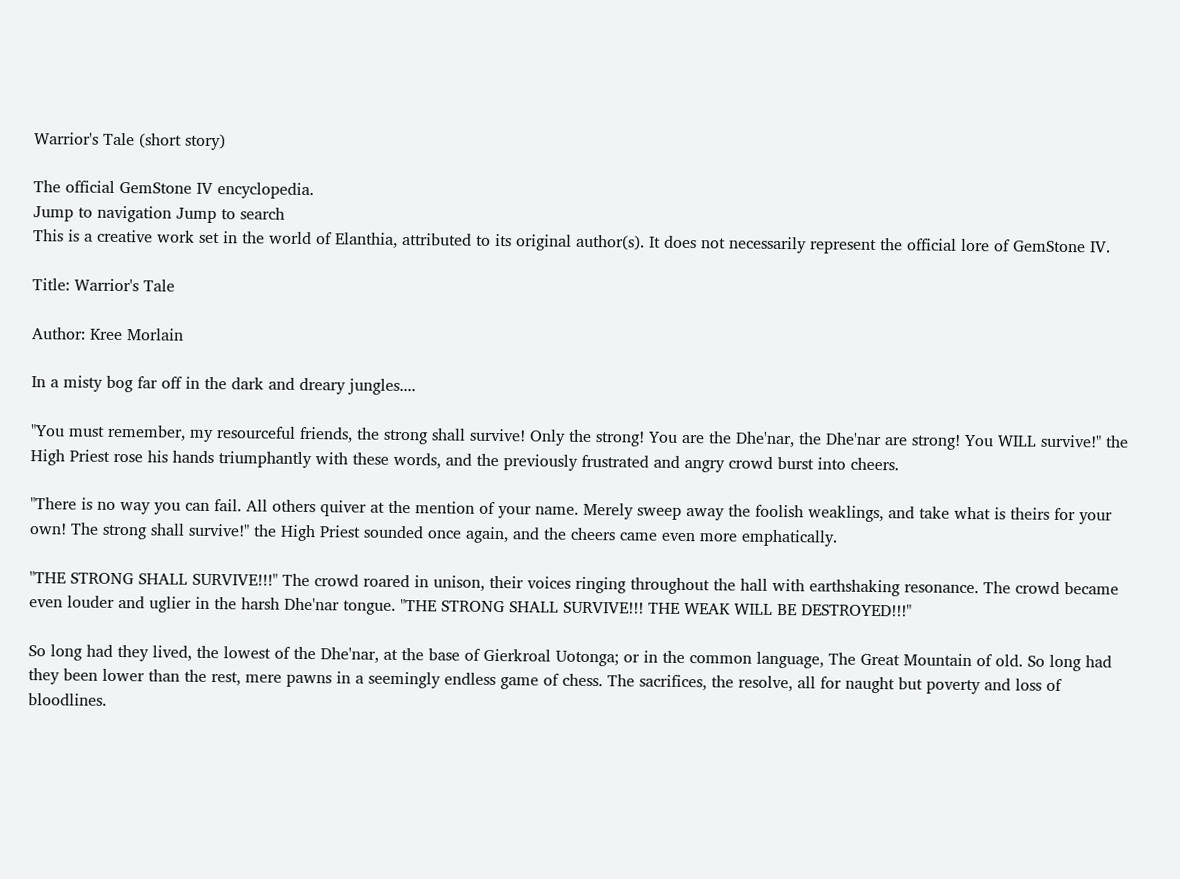Warrior's Tale (short story)

The official GemStone IV encyclopedia.
Jump to navigation Jump to search
This is a creative work set in the world of Elanthia, attributed to its original author(s). It does not necessarily represent the official lore of GemStone IV.

Title: Warrior's Tale

Author: Kree Morlain

In a misty bog far off in the dark and dreary jungles....

"You must remember, my resourceful friends, the strong shall survive! Only the strong! You are the Dhe'nar, the Dhe'nar are strong! You WILL survive!" the High Priest rose his hands triumphantly with these words, and the previously frustrated and angry crowd burst into cheers.

"There is no way you can fail. All others quiver at the mention of your name. Merely sweep away the foolish weaklings, and take what is theirs for your own! The strong shall survive!" the High Priest sounded once again, and the cheers came even more emphatically.

"THE STRONG SHALL SURVIVE!!!" The crowd roared in unison, their voices ringing throughout the hall with earthshaking resonance. The crowd became even louder and uglier in the harsh Dhe'nar tongue. "THE STRONG SHALL SURVIVE!!! THE WEAK WILL BE DESTROYED!!!"

So long had they lived, the lowest of the Dhe'nar, at the base of Gierkroal Uotonga; or in the common language, The Great Mountain of old. So long had they been lower than the rest, mere pawns in a seemingly endless game of chess. The sacrifices, the resolve, all for naught but poverty and loss of bloodlines.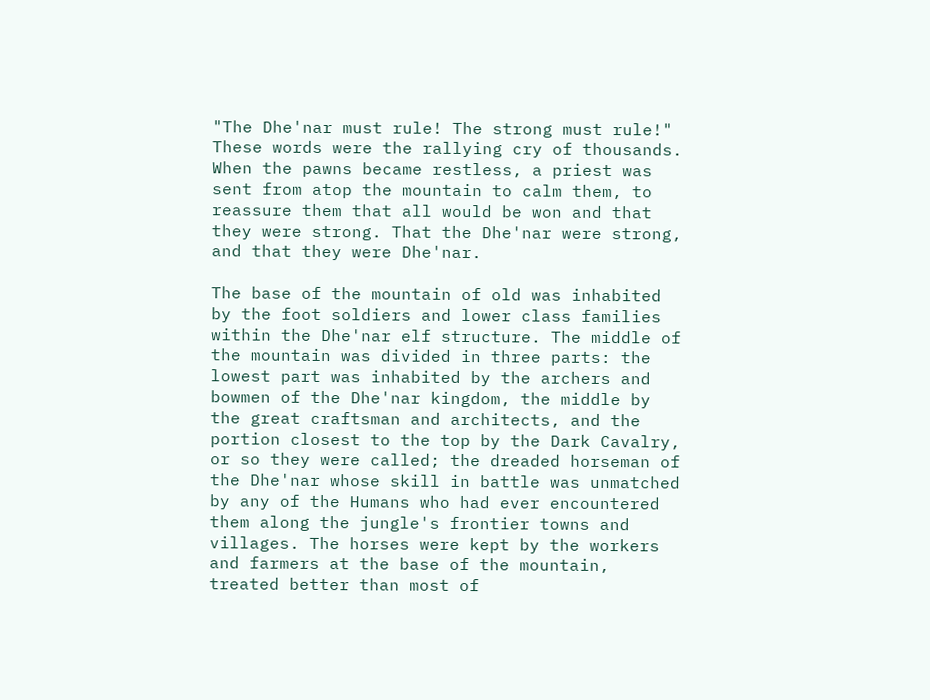"The Dhe'nar must rule! The strong must rule!" These words were the rallying cry of thousands. When the pawns became restless, a priest was sent from atop the mountain to calm them, to reassure them that all would be won and that they were strong. That the Dhe'nar were strong, and that they were Dhe'nar.

The base of the mountain of old was inhabited by the foot soldiers and lower class families within the Dhe'nar elf structure. The middle of the mountain was divided in three parts: the lowest part was inhabited by the archers and bowmen of the Dhe'nar kingdom, the middle by the great craftsman and architects, and the portion closest to the top by the Dark Cavalry, or so they were called; the dreaded horseman of the Dhe'nar whose skill in battle was unmatched by any of the Humans who had ever encountered them along the jungle's frontier towns and villages. The horses were kept by the workers and farmers at the base of the mountain, treated better than most of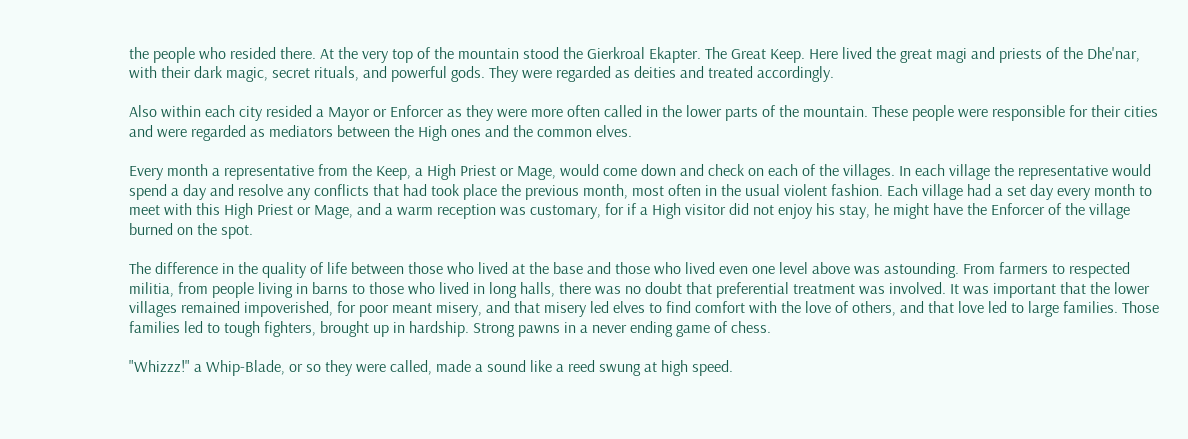the people who resided there. At the very top of the mountain stood the Gierkroal Ekapter. The Great Keep. Here lived the great magi and priests of the Dhe'nar, with their dark magic, secret rituals, and powerful gods. They were regarded as deities and treated accordingly.

Also within each city resided a Mayor or Enforcer as they were more often called in the lower parts of the mountain. These people were responsible for their cities and were regarded as mediators between the High ones and the common elves.

Every month a representative from the Keep, a High Priest or Mage, would come down and check on each of the villages. In each village the representative would spend a day and resolve any conflicts that had took place the previous month, most often in the usual violent fashion. Each village had a set day every month to meet with this High Priest or Mage, and a warm reception was customary, for if a High visitor did not enjoy his stay, he might have the Enforcer of the village burned on the spot.

The difference in the quality of life between those who lived at the base and those who lived even one level above was astounding. From farmers to respected militia, from people living in barns to those who lived in long halls, there was no doubt that preferential treatment was involved. It was important that the lower villages remained impoverished, for poor meant misery, and that misery led elves to find comfort with the love of others, and that love led to large families. Those families led to tough fighters, brought up in hardship. Strong pawns in a never ending game of chess.

"Whizzz!" a Whip-Blade, or so they were called, made a sound like a reed swung at high speed.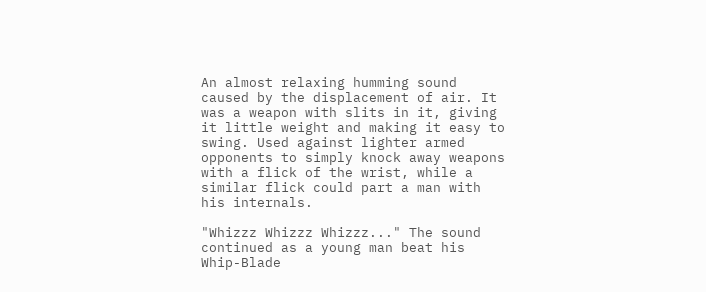An almost relaxing humming sound caused by the displacement of air. It was a weapon with slits in it, giving it little weight and making it easy to swing. Used against lighter armed opponents to simply knock away weapons with a flick of the wrist, while a similar flick could part a man with his internals.

"Whizzz Whizzz Whizzz..." The sound continued as a young man beat his Whip-Blade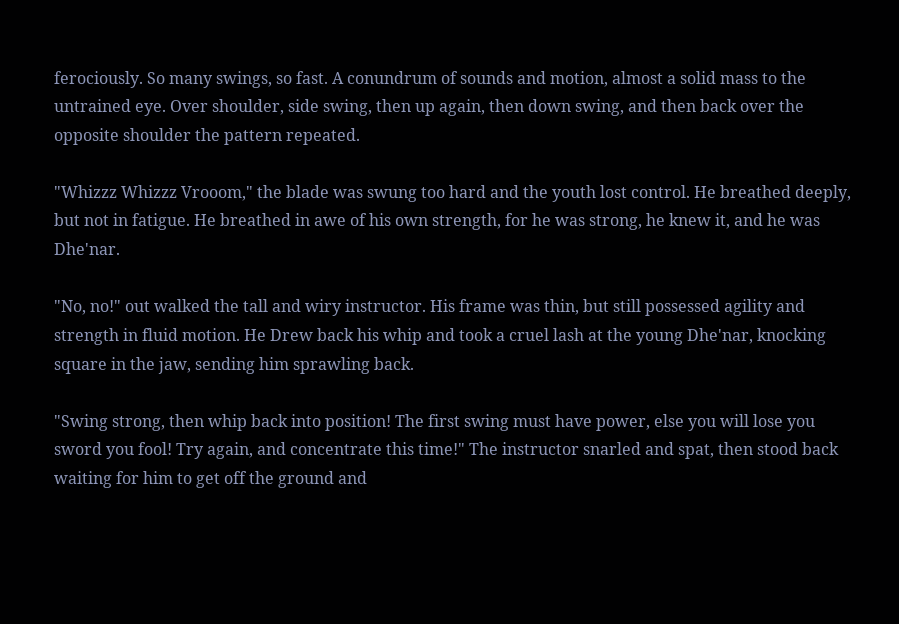ferociously. So many swings, so fast. A conundrum of sounds and motion, almost a solid mass to the untrained eye. Over shoulder, side swing, then up again, then down swing, and then back over the opposite shoulder the pattern repeated.

"Whizzz Whizzz Vrooom," the blade was swung too hard and the youth lost control. He breathed deeply, but not in fatigue. He breathed in awe of his own strength, for he was strong, he knew it, and he was Dhe'nar.

"No, no!" out walked the tall and wiry instructor. His frame was thin, but still possessed agility and strength in fluid motion. He Drew back his whip and took a cruel lash at the young Dhe'nar, knocking square in the jaw, sending him sprawling back.

"Swing strong, then whip back into position! The first swing must have power, else you will lose you sword you fool! Try again, and concentrate this time!" The instructor snarled and spat, then stood back waiting for him to get off the ground and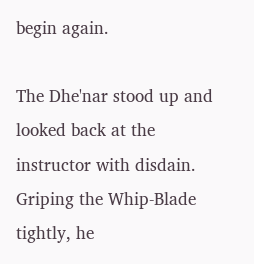begin again.

The Dhe'nar stood up and looked back at the instructor with disdain. Griping the Whip-Blade tightly, he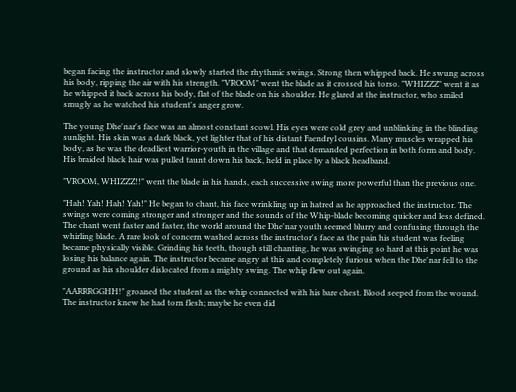began facing the instructor and slowly started the rhythmic swings. Strong then whipped back. He swung across his body, ripping the air with his strength. "VROOM" went the blade as it crossed his torso. "WHIZZZ" went it as he whipped it back across his body, flat of the blade on his shoulder. He glared at the instructor, who smiled smugly as he watched his student's anger grow.

The young Dhe'nar's face was an almost constant scowl. His eyes were cold grey and unblinking in the blinding sunlight. His skin was a dark black, yet lighter that of his distant Faendryl cousins. Many muscles wrapped his body, as he was the deadliest warrior-youth in the village and that demanded perfection in both form and body. His braided black hair was pulled taunt down his back, held in place by a black headband.

"VROOM, WHIZZZ!!" went the blade in his hands, each successive swing more powerful than the previous one.

"Hah! Yah! Hah! Yah!" He began to chant, his face wrinkling up in hatred as he approached the instructor. The swings were coming stronger and stronger and the sounds of the Whip-blade becoming quicker and less defined. The chant went faster and faster, the world around the Dhe'nar youth seemed blurry and confusing through the whirling blade. A rare look of concern washed across the instructor's face as the pain his student was feeling became physically visible. Grinding his teeth, though still chanting, he was swinging so hard at this point he was losing his balance again. The instructor became angry at this and completely furious when the Dhe'nar fell to the ground as his shoulder dislocated from a mighty swing. The whip flew out again.

"AARRRGGHH!" groaned the student as the whip connected with his bare chest. Blood seeped from the wound. The instructor knew he had torn flesh; maybe he even did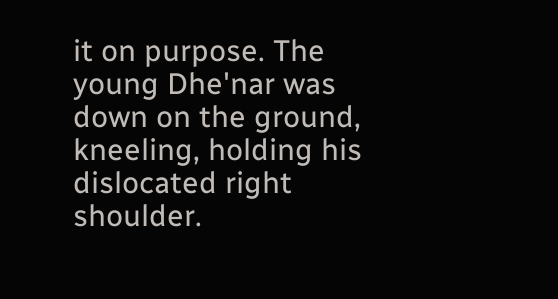it on purpose. The young Dhe'nar was down on the ground, kneeling, holding his dislocated right shoulder.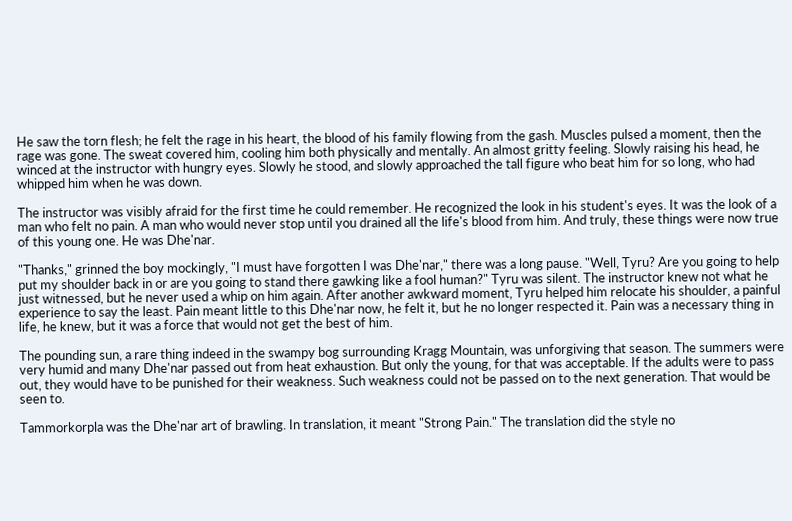He saw the torn flesh; he felt the rage in his heart, the blood of his family flowing from the gash. Muscles pulsed a moment, then the rage was gone. The sweat covered him, cooling him both physically and mentally. An almost gritty feeling. Slowly raising his head, he winced at the instructor with hungry eyes. Slowly he stood, and slowly approached the tall figure who beat him for so long, who had whipped him when he was down.

The instructor was visibly afraid for the first time he could remember. He recognized the look in his student's eyes. It was the look of a man who felt no pain. A man who would never stop until you drained all the life's blood from him. And truly, these things were now true of this young one. He was Dhe'nar.

"Thanks," grinned the boy mockingly, "I must have forgotten I was Dhe'nar," there was a long pause. "Well, Tyru? Are you going to help put my shoulder back in or are you going to stand there gawking like a fool human?" Tyru was silent. The instructor knew not what he just witnessed, but he never used a whip on him again. After another awkward moment, Tyru helped him relocate his shoulder, a painful experience to say the least. Pain meant little to this Dhe'nar now, he felt it, but he no longer respected it. Pain was a necessary thing in life, he knew, but it was a force that would not get the best of him.

The pounding sun, a rare thing indeed in the swampy bog surrounding Kragg Mountain, was unforgiving that season. The summers were very humid and many Dhe'nar passed out from heat exhaustion. But only the young, for that was acceptable. If the adults were to pass out, they would have to be punished for their weakness. Such weakness could not be passed on to the next generation. That would be seen to.

Tammorkorpla was the Dhe'nar art of brawling. In translation, it meant "Strong Pain." The translation did the style no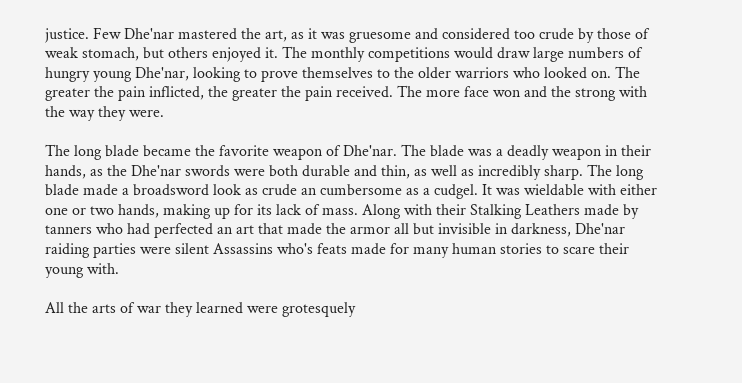justice. Few Dhe'nar mastered the art, as it was gruesome and considered too crude by those of weak stomach, but others enjoyed it. The monthly competitions would draw large numbers of hungry young Dhe'nar, looking to prove themselves to the older warriors who looked on. The greater the pain inflicted, the greater the pain received. The more face won and the strong with the way they were.

The long blade became the favorite weapon of Dhe'nar. The blade was a deadly weapon in their hands, as the Dhe'nar swords were both durable and thin, as well as incredibly sharp. The long blade made a broadsword look as crude an cumbersome as a cudgel. It was wieldable with either one or two hands, making up for its lack of mass. Along with their Stalking Leathers made by tanners who had perfected an art that made the armor all but invisible in darkness, Dhe'nar raiding parties were silent Assassins who's feats made for many human stories to scare their young with.

All the arts of war they learned were grotesquely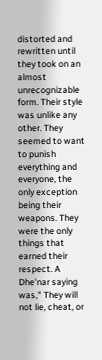distorted and rewritten until they took on an almost unrecognizable form. Their style was unlike any other. They seemed to want to punish everything and everyone, the only exception being their weapons. They were the only things that earned their respect. A Dhe'nar saying was," They will not lie, cheat, or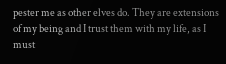pester me as other elves do. They are extensions of my being and I trust them with my life, as I must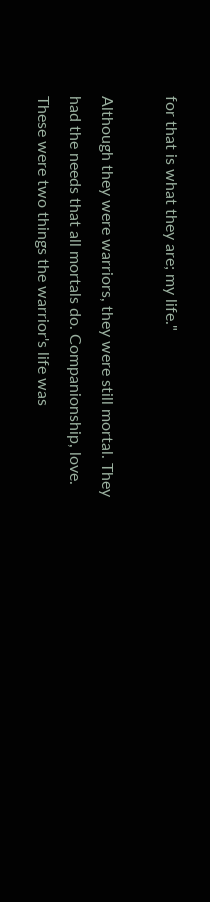for that is what they are; my life."

Although they were warriors, they were still mortal. They had the needs that all mortals do. Companionship, love. These were two things the warrior's life was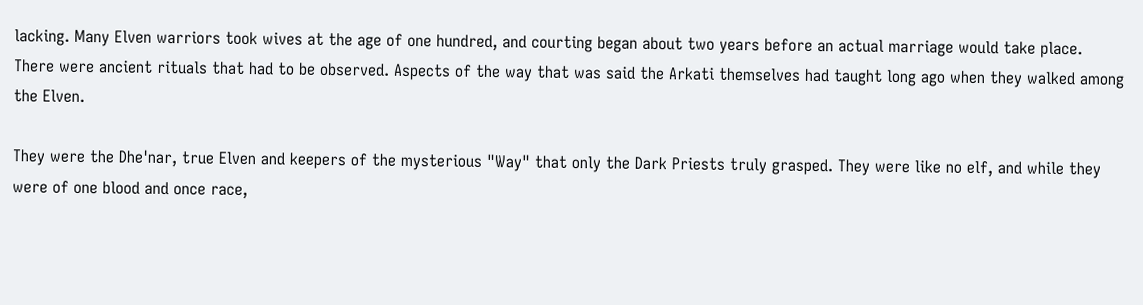lacking. Many Elven warriors took wives at the age of one hundred, and courting began about two years before an actual marriage would take place. There were ancient rituals that had to be observed. Aspects of the way that was said the Arkati themselves had taught long ago when they walked among the Elven.

They were the Dhe'nar, true Elven and keepers of the mysterious "Way" that only the Dark Priests truly grasped. They were like no elf, and while they were of one blood and once race,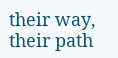their way, their path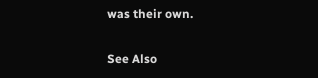was their own.

See Also